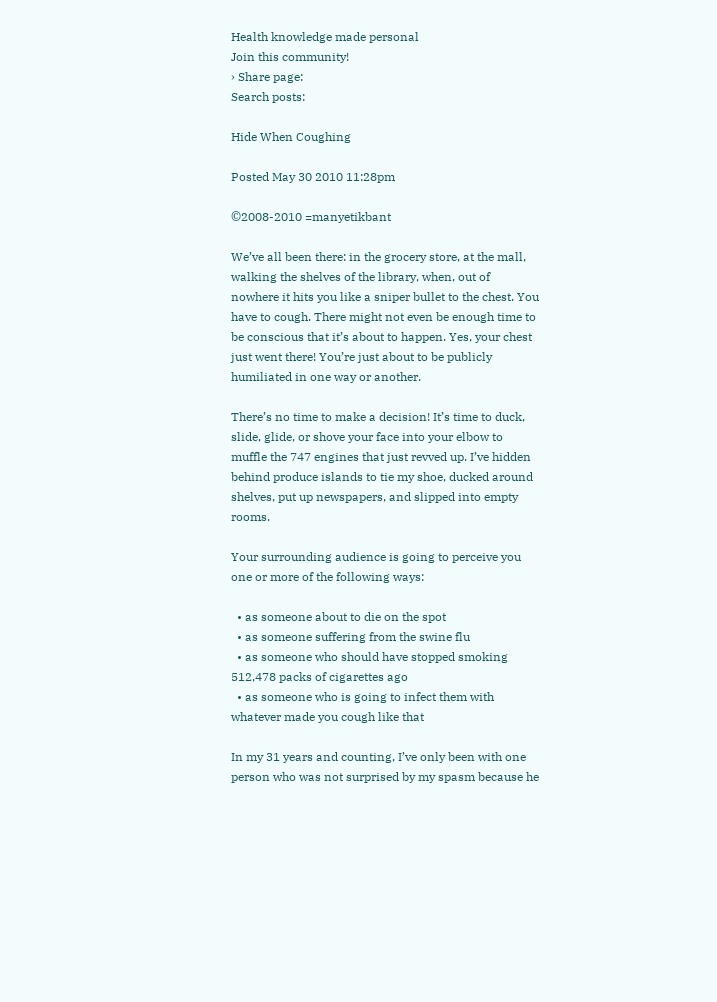Health knowledge made personal
Join this community!
› Share page:
Search posts:

Hide When Coughing

Posted May 30 2010 11:28pm

©2008-2010 =manyetikbant

We’ve all been there: in the grocery store, at the mall, walking the shelves of the library, when, out of nowhere it hits you like a sniper bullet to the chest. You have to cough. There might not even be enough time to be conscious that it’s about to happen. Yes, your chest just went there! You’re just about to be publicly humiliated in one way or another.

There’s no time to make a decision! It’s time to duck, slide, glide, or shove your face into your elbow to muffle the 747 engines that just revved up. I’ve hidden behind produce islands to tie my shoe, ducked around shelves, put up newspapers, and slipped into empty rooms.

Your surrounding audience is going to perceive you one or more of the following ways:

  • as someone about to die on the spot
  • as someone suffering from the swine flu
  • as someone who should have stopped smoking 512,478 packs of cigarettes ago
  • as someone who is going to infect them with whatever made you cough like that

In my 31 years and counting, I’ve only been with one person who was not surprised by my spasm because he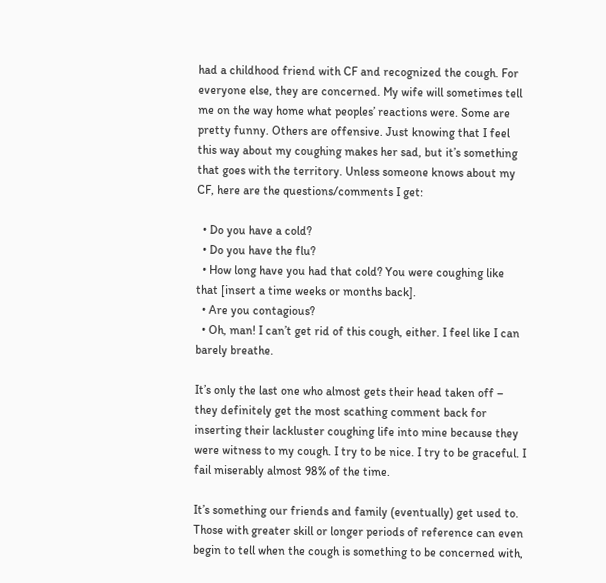had a childhood friend with CF and recognized the cough. For everyone else, they are concerned. My wife will sometimes tell me on the way home what peoples’ reactions were. Some are pretty funny. Others are offensive. Just knowing that I feel this way about my coughing makes her sad, but it’s something that goes with the territory. Unless someone knows about my CF, here are the questions/comments I get:

  • Do you have a cold?
  • Do you have the flu?
  • How long have you had that cold? You were coughing like that [insert a time weeks or months back].
  • Are you contagious?
  • Oh, man! I can’t get rid of this cough, either. I feel like I can barely breathe.

It’s only the last one who almost gets their head taken off – they definitely get the most scathing comment back for inserting their lackluster coughing life into mine because they were witness to my cough. I try to be nice. I try to be graceful. I fail miserably almost 98% of the time.

It’s something our friends and family (eventually) get used to. Those with greater skill or longer periods of reference can even begin to tell when the cough is something to be concerned with,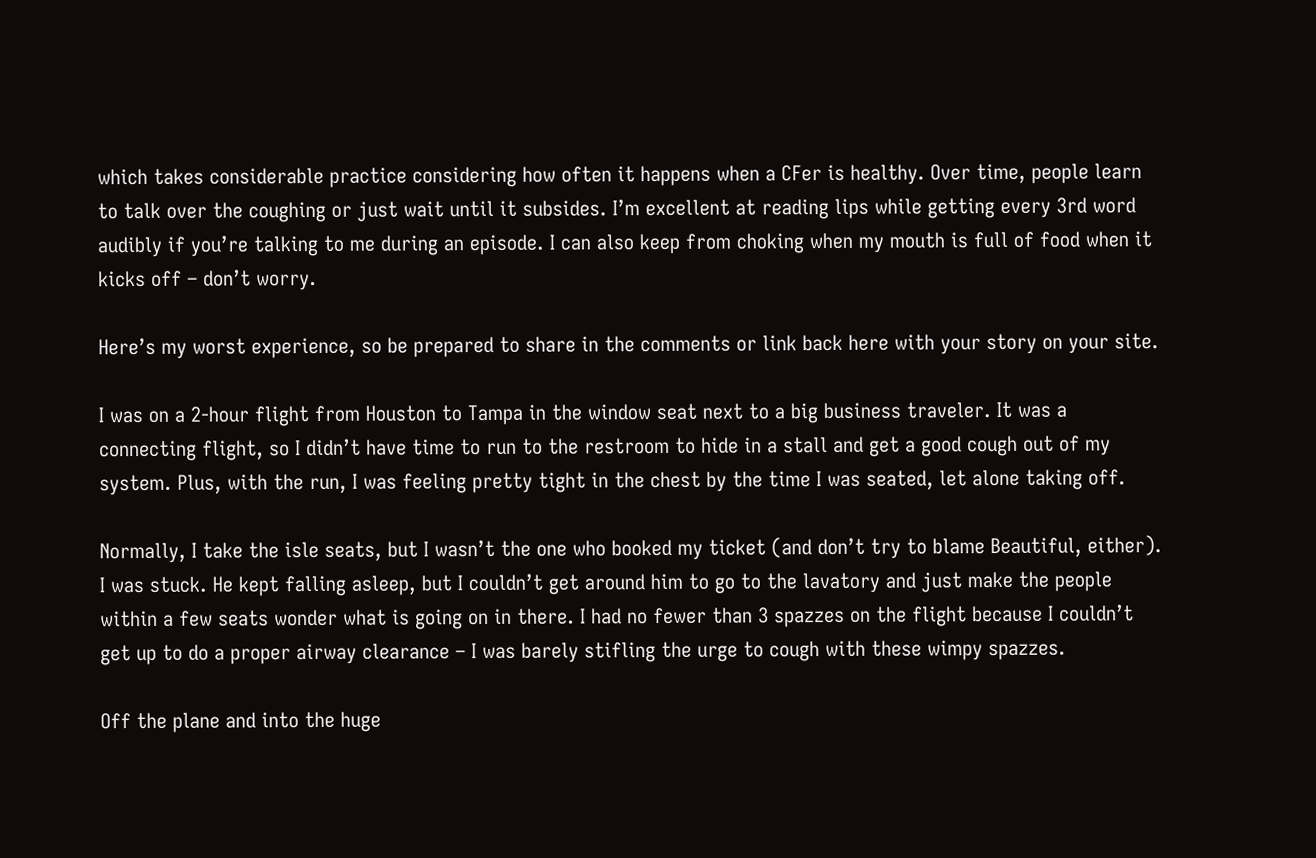which takes considerable practice considering how often it happens when a CFer is healthy. Over time, people learn to talk over the coughing or just wait until it subsides. I’m excellent at reading lips while getting every 3rd word audibly if you’re talking to me during an episode. I can also keep from choking when my mouth is full of food when it kicks off – don’t worry.

Here’s my worst experience, so be prepared to share in the comments or link back here with your story on your site.

I was on a 2-hour flight from Houston to Tampa in the window seat next to a big business traveler. It was a connecting flight, so I didn’t have time to run to the restroom to hide in a stall and get a good cough out of my system. Plus, with the run, I was feeling pretty tight in the chest by the time I was seated, let alone taking off.

Normally, I take the isle seats, but I wasn’t the one who booked my ticket (and don’t try to blame Beautiful, either). I was stuck. He kept falling asleep, but I couldn’t get around him to go to the lavatory and just make the people within a few seats wonder what is going on in there. I had no fewer than 3 spazzes on the flight because I couldn’t get up to do a proper airway clearance – I was barely stifling the urge to cough with these wimpy spazzes.

Off the plane and into the huge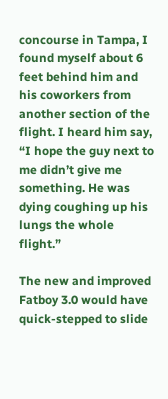concourse in Tampa, I found myself about 6 feet behind him and his coworkers from another section of the flight. I heard him say, “I hope the guy next to me didn’t give me something. He was dying coughing up his lungs the whole flight.”

The new and improved Fatboy 3.0 would have quick-stepped to slide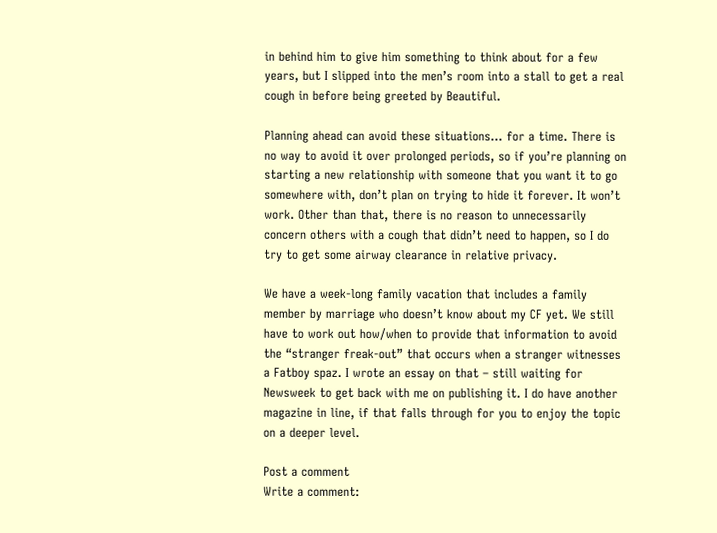in behind him to give him something to think about for a few years, but I slipped into the men’s room into a stall to get a real cough in before being greeted by Beautiful.

Planning ahead can avoid these situations… for a time. There is no way to avoid it over prolonged periods, so if you’re planning on starting a new relationship with someone that you want it to go somewhere with, don’t plan on trying to hide it forever. It won’t work. Other than that, there is no reason to unnecessarily concern others with a cough that didn’t need to happen, so I do try to get some airway clearance in relative privacy.

We have a week-long family vacation that includes a family member by marriage who doesn’t know about my CF yet. We still have to work out how/when to provide that information to avoid the “stranger freak-out” that occurs when a stranger witnesses a Fatboy spaz. I wrote an essay on that – still waiting for Newsweek to get back with me on publishing it. I do have another magazine in line, if that falls through for you to enjoy the topic on a deeper level.

Post a comment
Write a comment: